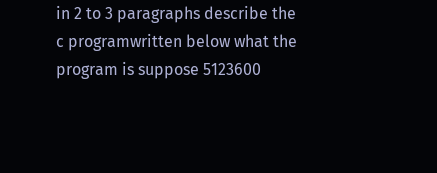in 2 to 3 paragraphs describe the c programwritten below what the program is suppose 5123600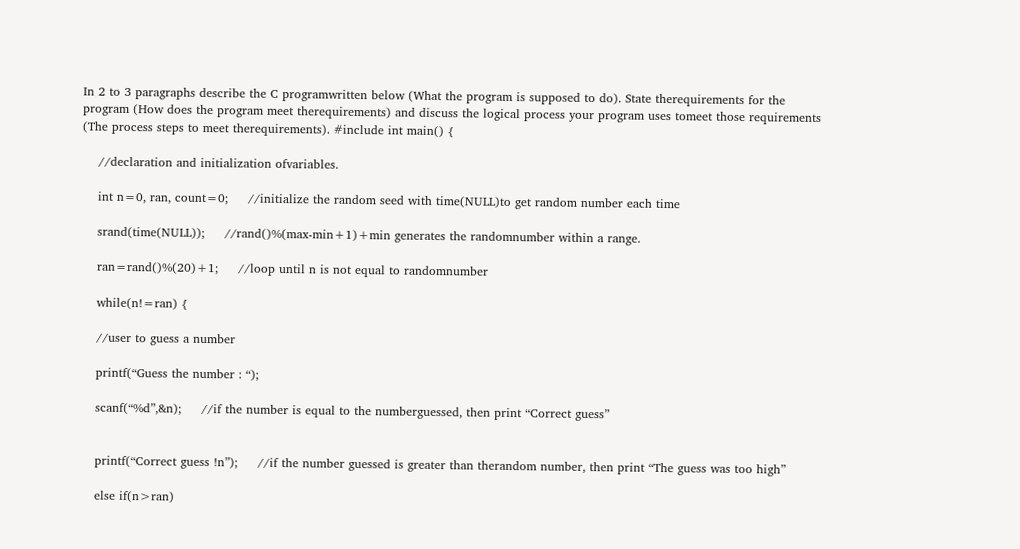In 2 to 3 paragraphs describe the C programwritten below (What the program is supposed to do). State therequirements for the program (How does the program meet therequirements) and discuss the logical process your program uses tomeet those requirements (The process steps to meet therequirements). #include int main() {

    //declaration and initialization ofvariables.

    int n=0, ran, count=0;     //initialize the random seed with time(NULL)to get random number each time

    srand(time(NULL));     //rand()%(max-min+1)+min generates the randomnumber within a range.

    ran=rand()%(20)+1;     //loop until n is not equal to randomnumber

    while(n!=ran) {

    //user to guess a number

    printf(“Guess the number : “);

    scanf(“%d”,&n);     //if the number is equal to the numberguessed, then print “Correct guess”


    printf(“Correct guess !n”);     //if the number guessed is greater than therandom number, then print “The guess was too high”

    else if(n>ran)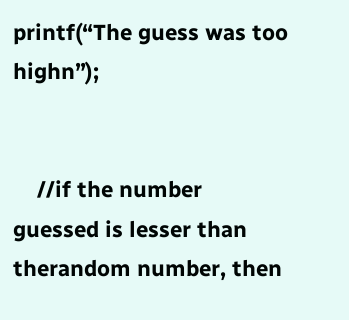printf(“The guess was too highn”);


    //if the number guessed is lesser than therandom number, then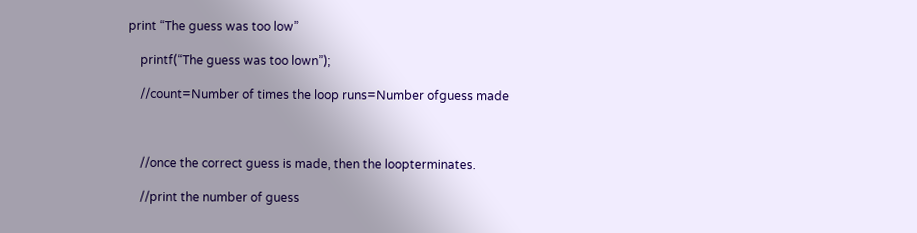print “The guess was too low”

    printf(“The guess was too lown”);

    //count=Number of times the loop runs=Number ofguess made



    //once the correct guess is made, then the loopterminates.

    //print the number of guess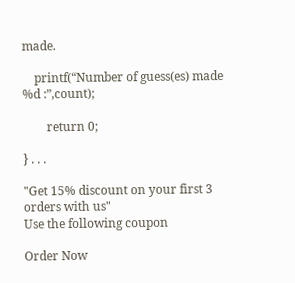made.

    printf(“Number of guess(es) made %d :”,count);

        return 0;

} . . .

"Get 15% discount on your first 3 orders with us"
Use the following coupon

Order Now